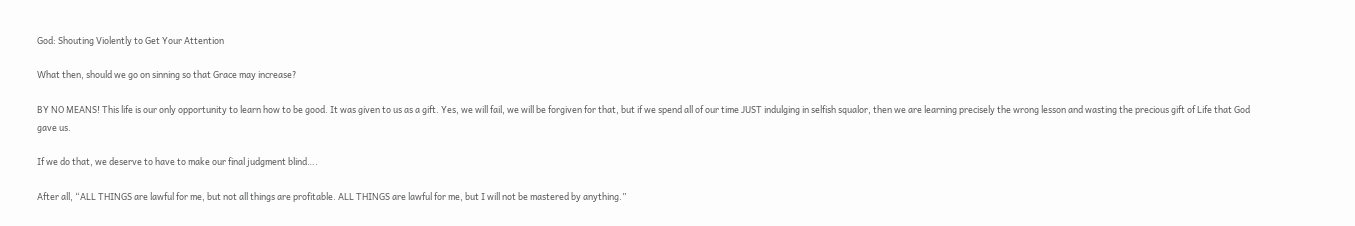God: Shouting Violently to Get Your Attention

What then, should we go on sinning so that Grace may increase?

BY NO MEANS! This life is our only opportunity to learn how to be good. It was given to us as a gift. Yes, we will fail, we will be forgiven for that, but if we spend all of our time JUST indulging in selfish squalor, then we are learning precisely the wrong lesson and wasting the precious gift of Life that God gave us.

If we do that, we deserve to have to make our final judgment blind….

After all, “ALL THINGS are lawful for me, but not all things are profitable. ALL THINGS are lawful for me, but I will not be mastered by anything.”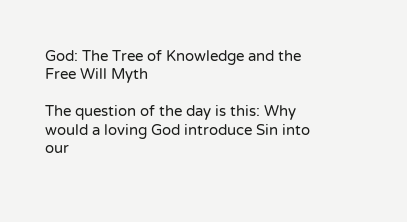God: The Tree of Knowledge and the Free Will Myth

The question of the day is this: Why would a loving God introduce Sin into our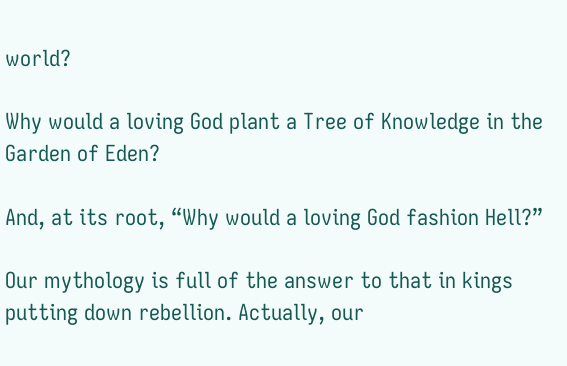world?

Why would a loving God plant a Tree of Knowledge in the Garden of Eden?

And, at its root, “Why would a loving God fashion Hell?”

Our mythology is full of the answer to that in kings putting down rebellion. Actually, our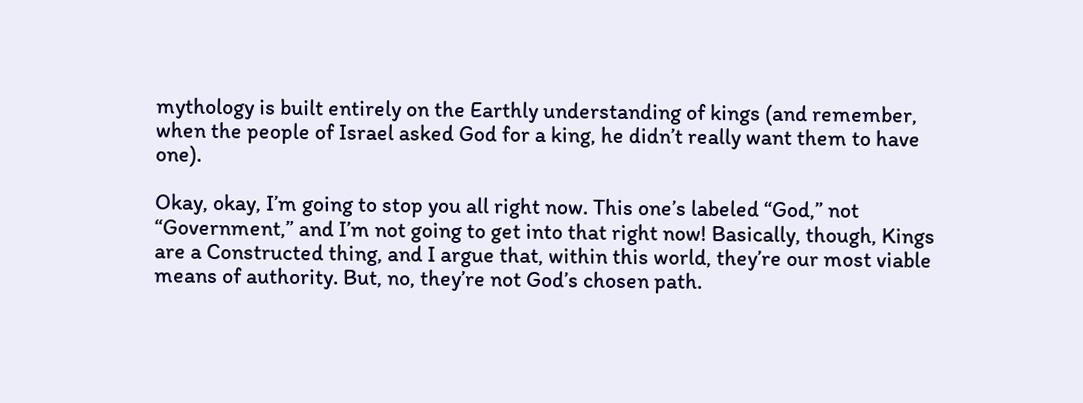mythology is built entirely on the Earthly understanding of kings (and remember, when the people of Israel asked God for a king, he didn’t really want them to have one).

Okay, okay, I’m going to stop you all right now. This one’s labeled “God,” not “Government,” and I’m not going to get into that right now! Basically, though, Kings are a Constructed thing, and I argue that, within this world, they’re our most viable means of authority. But, no, they’re not God’s chosen path.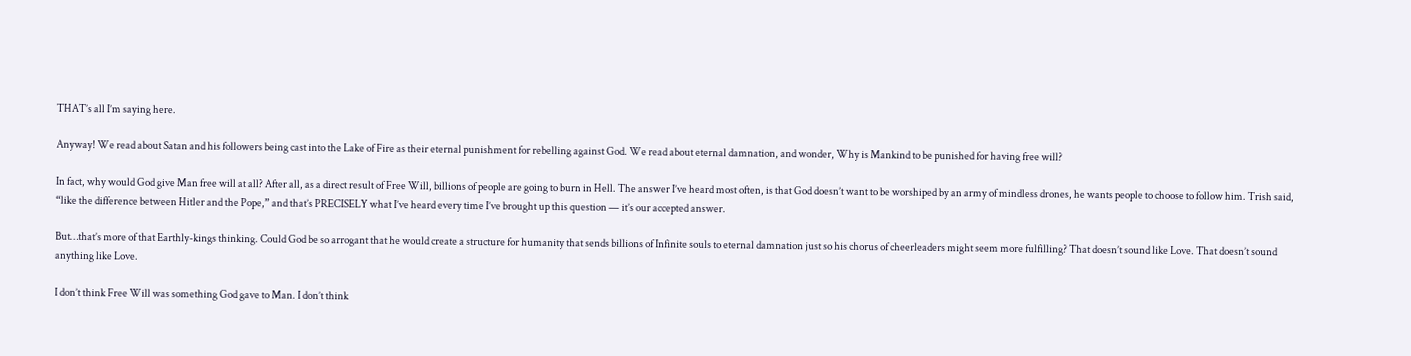THAT’s all I’m saying here.

Anyway! We read about Satan and his followers being cast into the Lake of Fire as their eternal punishment for rebelling against God. We read about eternal damnation, and wonder, Why is Mankind to be punished for having free will?

In fact, why would God give Man free will at all? After all, as a direct result of Free Will, billions of people are going to burn in Hell. The answer I’ve heard most often, is that God doesn’t want to be worshiped by an army of mindless drones, he wants people to choose to follow him. Trish said, “like the difference between Hitler and the Pope,” and that’s PRECISELY what I’ve heard every time I’ve brought up this question — it’s our accepted answer.

But…that’s more of that Earthly-kings thinking. Could God be so arrogant that he would create a structure for humanity that sends billions of Infinite souls to eternal damnation just so his chorus of cheerleaders might seem more fulfilling? That doesn’t sound like Love. That doesn’t sound anything like Love.

I don’t think Free Will was something God gave to Man. I don’t think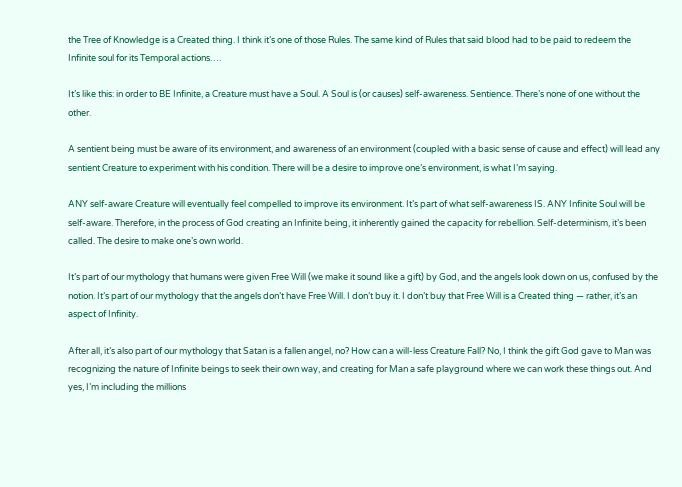the Tree of Knowledge is a Created thing. I think it’s one of those Rules. The same kind of Rules that said blood had to be paid to redeem the Infinite soul for its Temporal actions….

It’s like this: in order to BE Infinite, a Creature must have a Soul. A Soul is (or causes) self-awareness. Sentience. There’s none of one without the other.

A sentient being must be aware of its environment, and awareness of an environment (coupled with a basic sense of cause and effect) will lead any sentient Creature to experiment with his condition. There will be a desire to improve one’s environment, is what I’m saying.

ANY self-aware Creature will eventually feel compelled to improve its environment. It’s part of what self-awareness IS. ANY Infinite Soul will be self-aware. Therefore, in the process of God creating an Infinite being, it inherently gained the capacity for rebellion. Self-determinism, it’s been called. The desire to make one’s own world.

It’s part of our mythology that humans were given Free Will (we make it sound like a gift) by God, and the angels look down on us, confused by the notion. It’s part of our mythology that the angels don’t have Free Will. I don’t buy it. I don’t buy that Free Will is a Created thing — rather, it’s an aspect of Infinity.

After all, it’s also part of our mythology that Satan is a fallen angel, no? How can a will-less Creature Fall? No, I think the gift God gave to Man was recognizing the nature of Infinite beings to seek their own way, and creating for Man a safe playground where we can work these things out. And yes, I’m including the millions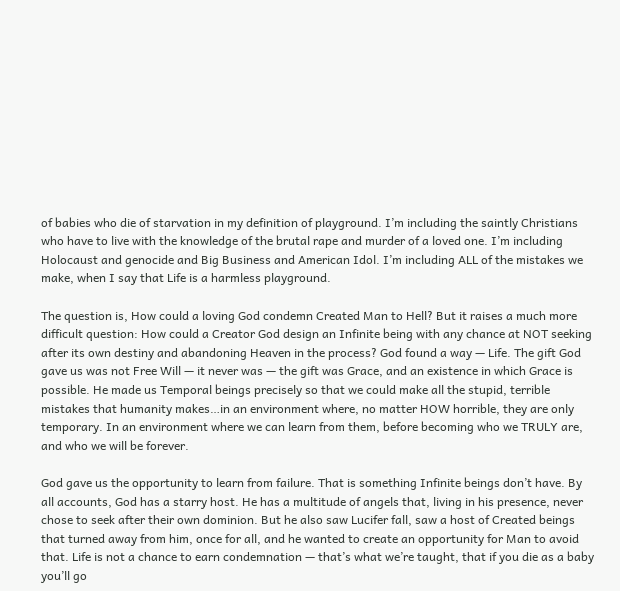of babies who die of starvation in my definition of playground. I’m including the saintly Christians who have to live with the knowledge of the brutal rape and murder of a loved one. I’m including Holocaust and genocide and Big Business and American Idol. I’m including ALL of the mistakes we make, when I say that Life is a harmless playground.

The question is, How could a loving God condemn Created Man to Hell? But it raises a much more difficult question: How could a Creator God design an Infinite being with any chance at NOT seeking after its own destiny and abandoning Heaven in the process? God found a way — Life. The gift God gave us was not Free Will — it never was — the gift was Grace, and an existence in which Grace is possible. He made us Temporal beings precisely so that we could make all the stupid, terrible mistakes that humanity makes…in an environment where, no matter HOW horrible, they are only temporary. In an environment where we can learn from them, before becoming who we TRULY are, and who we will be forever.

God gave us the opportunity to learn from failure. That is something Infinite beings don’t have. By all accounts, God has a starry host. He has a multitude of angels that, living in his presence, never chose to seek after their own dominion. But he also saw Lucifer fall, saw a host of Created beings that turned away from him, once for all, and he wanted to create an opportunity for Man to avoid that. Life is not a chance to earn condemnation — that’s what we’re taught, that if you die as a baby you’ll go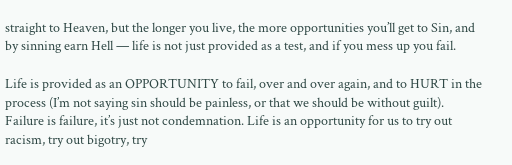straight to Heaven, but the longer you live, the more opportunities you’ll get to Sin, and by sinning earn Hell — life is not just provided as a test, and if you mess up you fail.

Life is provided as an OPPORTUNITY to fail, over and over again, and to HURT in the process (I’m not saying sin should be painless, or that we should be without guilt). Failure is failure, it’s just not condemnation. Life is an opportunity for us to try out racism, try out bigotry, try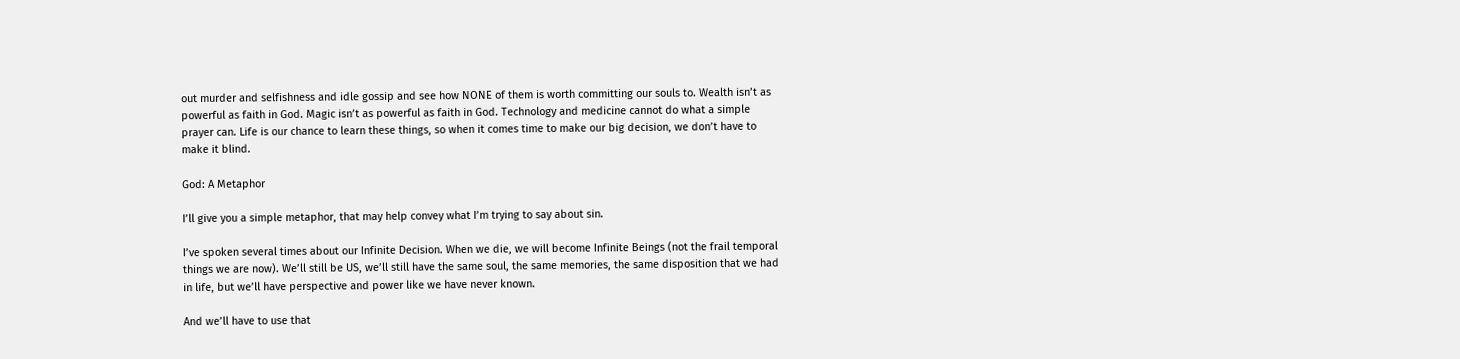out murder and selfishness and idle gossip and see how NONE of them is worth committing our souls to. Wealth isn’t as powerful as faith in God. Magic isn’t as powerful as faith in God. Technology and medicine cannot do what a simple prayer can. Life is our chance to learn these things, so when it comes time to make our big decision, we don’t have to make it blind.

God: A Metaphor

I’ll give you a simple metaphor, that may help convey what I’m trying to say about sin.

I’ve spoken several times about our Infinite Decision. When we die, we will become Infinite Beings (not the frail temporal things we are now). We’ll still be US, we’ll still have the same soul, the same memories, the same disposition that we had in life, but we’ll have perspective and power like we have never known.

And we’ll have to use that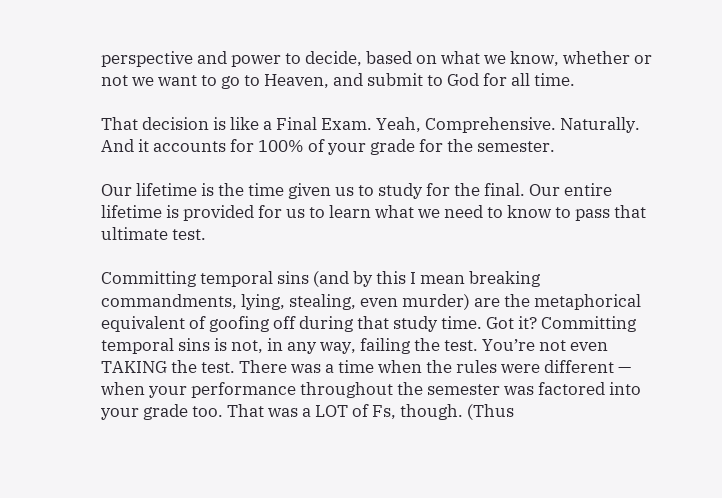perspective and power to decide, based on what we know, whether or not we want to go to Heaven, and submit to God for all time.

That decision is like a Final Exam. Yeah, Comprehensive. Naturally. And it accounts for 100% of your grade for the semester.

Our lifetime is the time given us to study for the final. Our entire lifetime is provided for us to learn what we need to know to pass that ultimate test.

Committing temporal sins (and by this I mean breaking commandments, lying, stealing, even murder) are the metaphorical equivalent of goofing off during that study time. Got it? Committing temporal sins is not, in any way, failing the test. You’re not even TAKING the test. There was a time when the rules were different — when your performance throughout the semester was factored into your grade too. That was a LOT of Fs, though. (Thus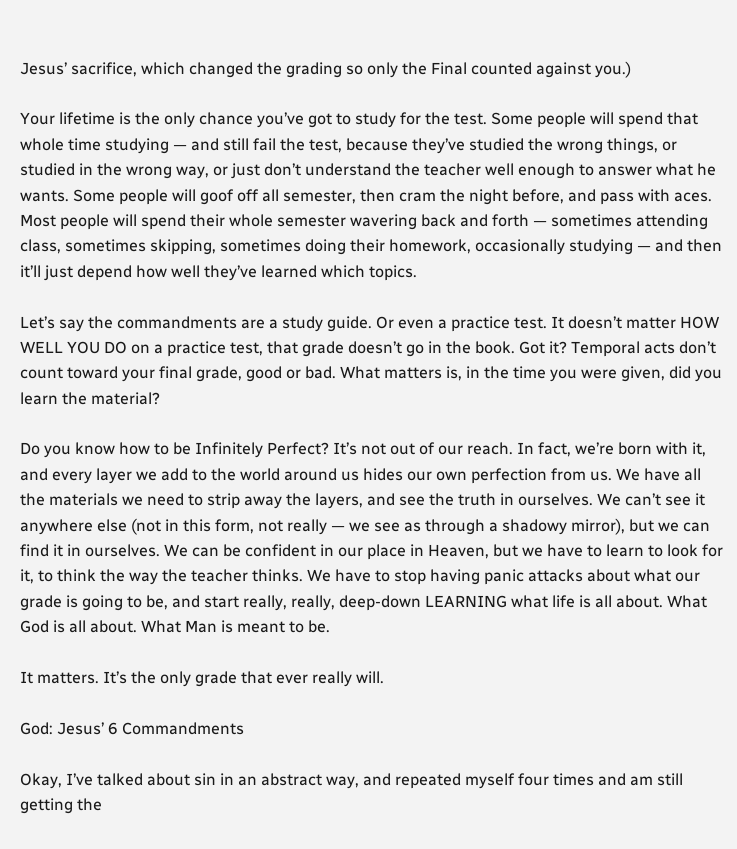Jesus’ sacrifice, which changed the grading so only the Final counted against you.)

Your lifetime is the only chance you’ve got to study for the test. Some people will spend that whole time studying — and still fail the test, because they’ve studied the wrong things, or studied in the wrong way, or just don’t understand the teacher well enough to answer what he wants. Some people will goof off all semester, then cram the night before, and pass with aces. Most people will spend their whole semester wavering back and forth — sometimes attending class, sometimes skipping, sometimes doing their homework, occasionally studying — and then it’ll just depend how well they’ve learned which topics.

Let’s say the commandments are a study guide. Or even a practice test. It doesn’t matter HOW WELL YOU DO on a practice test, that grade doesn’t go in the book. Got it? Temporal acts don’t count toward your final grade, good or bad. What matters is, in the time you were given, did you learn the material?

Do you know how to be Infinitely Perfect? It’s not out of our reach. In fact, we’re born with it, and every layer we add to the world around us hides our own perfection from us. We have all the materials we need to strip away the layers, and see the truth in ourselves. We can’t see it anywhere else (not in this form, not really — we see as through a shadowy mirror), but we can find it in ourselves. We can be confident in our place in Heaven, but we have to learn to look for it, to think the way the teacher thinks. We have to stop having panic attacks about what our grade is going to be, and start really, really, deep-down LEARNING what life is all about. What God is all about. What Man is meant to be.

It matters. It’s the only grade that ever really will.

God: Jesus’ 6 Commandments

Okay, I’ve talked about sin in an abstract way, and repeated myself four times and am still getting the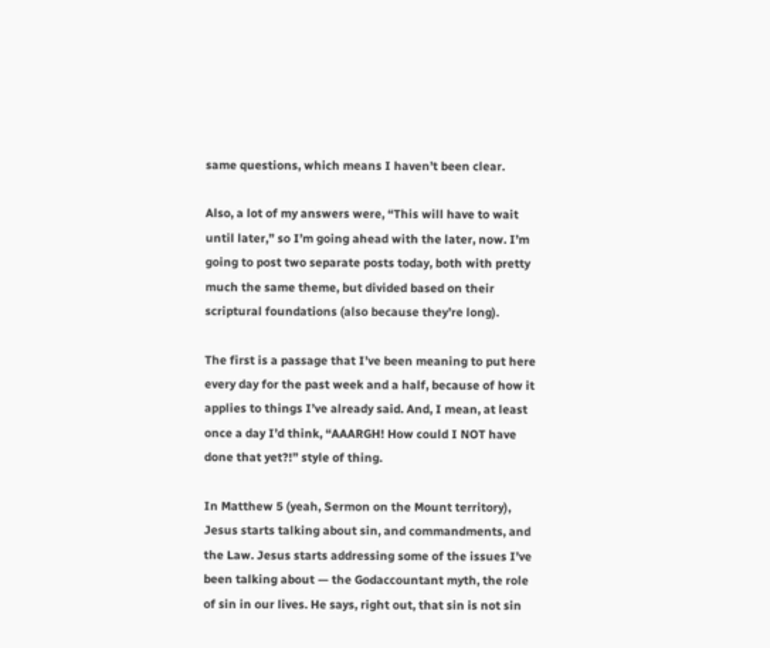same questions, which means I haven’t been clear.

Also, a lot of my answers were, “This will have to wait until later,” so I’m going ahead with the later, now. I’m going to post two separate posts today, both with pretty much the same theme, but divided based on their scriptural foundations (also because they’re long).

The first is a passage that I’ve been meaning to put here every day for the past week and a half, because of how it applies to things I’ve already said. And, I mean, at least once a day I’d think, “AAARGH! How could I NOT have done that yet?!” style of thing.

In Matthew 5 (yeah, Sermon on the Mount territory), Jesus starts talking about sin, and commandments, and the Law. Jesus starts addressing some of the issues I’ve been talking about — the Godaccountant myth, the role of sin in our lives. He says, right out, that sin is not sin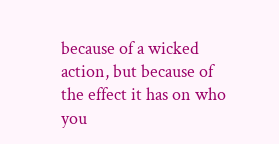because of a wicked action, but because of the effect it has on who you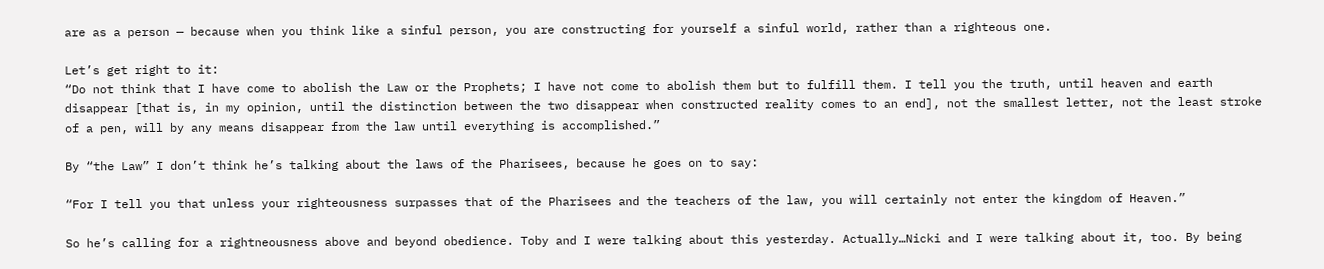are as a person — because when you think like a sinful person, you are constructing for yourself a sinful world, rather than a righteous one.

Let’s get right to it:
“Do not think that I have come to abolish the Law or the Prophets; I have not come to abolish them but to fulfill them. I tell you the truth, until heaven and earth disappear [that is, in my opinion, until the distinction between the two disappear when constructed reality comes to an end], not the smallest letter, not the least stroke of a pen, will by any means disappear from the law until everything is accomplished.”

By “the Law” I don’t think he’s talking about the laws of the Pharisees, because he goes on to say:

“For I tell you that unless your righteousness surpasses that of the Pharisees and the teachers of the law, you will certainly not enter the kingdom of Heaven.”

So he’s calling for a rightneousness above and beyond obedience. Toby and I were talking about this yesterday. Actually…Nicki and I were talking about it, too. By being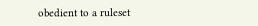obedient to a ruleset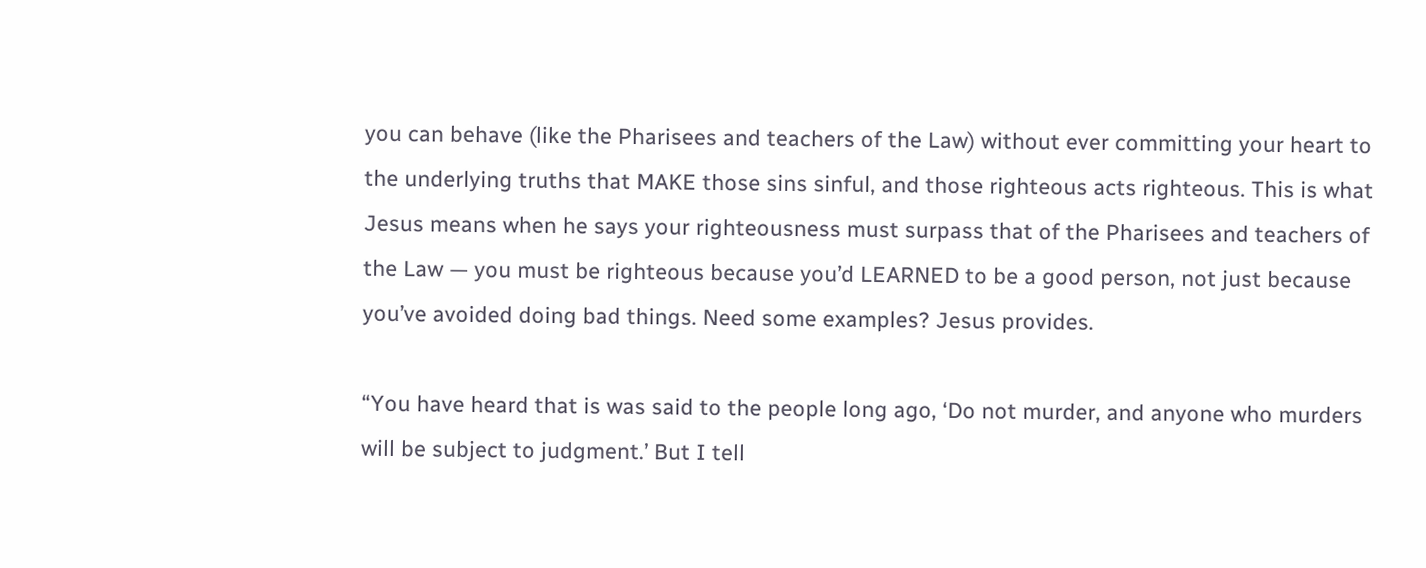you can behave (like the Pharisees and teachers of the Law) without ever committing your heart to the underlying truths that MAKE those sins sinful, and those righteous acts righteous. This is what Jesus means when he says your righteousness must surpass that of the Pharisees and teachers of the Law — you must be righteous because you’d LEARNED to be a good person, not just because you’ve avoided doing bad things. Need some examples? Jesus provides.

“You have heard that is was said to the people long ago, ‘Do not murder, and anyone who murders will be subject to judgment.’ But I tell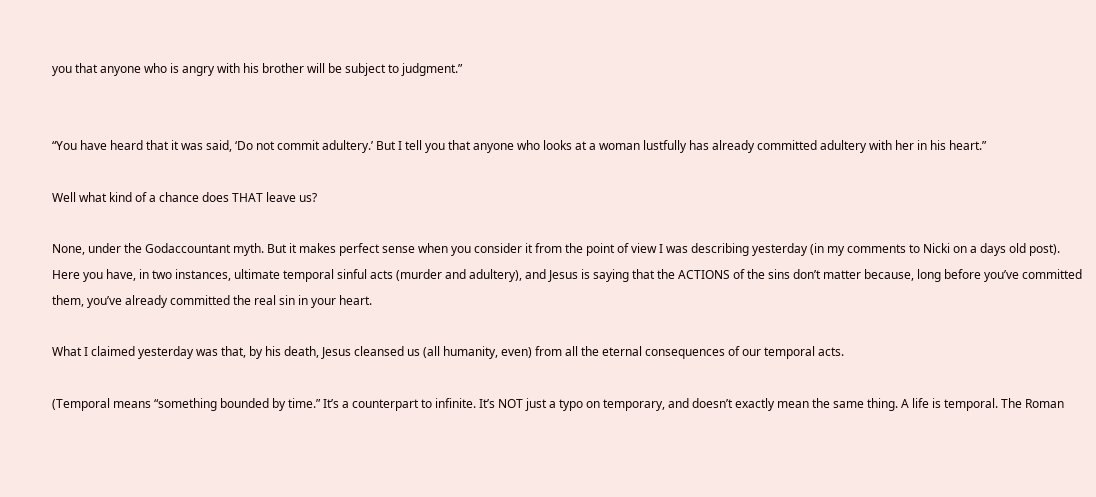you that anyone who is angry with his brother will be subject to judgment.”


“You have heard that it was said, ‘Do not commit adultery.’ But I tell you that anyone who looks at a woman lustfully has already committed adultery with her in his heart.”

Well what kind of a chance does THAT leave us?

None, under the Godaccountant myth. But it makes perfect sense when you consider it from the point of view I was describing yesterday (in my comments to Nicki on a days old post). Here you have, in two instances, ultimate temporal sinful acts (murder and adultery), and Jesus is saying that the ACTIONS of the sins don’t matter because, long before you’ve committed them, you’ve already committed the real sin in your heart.

What I claimed yesterday was that, by his death, Jesus cleansed us (all humanity, even) from all the eternal consequences of our temporal acts.

(Temporal means “something bounded by time.” It’s a counterpart to infinite. It’s NOT just a typo on temporary, and doesn’t exactly mean the same thing. A life is temporal. The Roman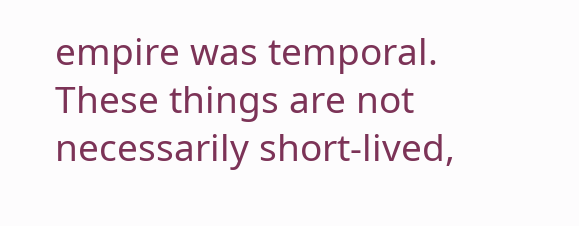empire was temporal. These things are not necessarily short-lived,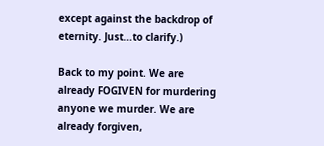except against the backdrop of eternity. Just…to clarify.)

Back to my point. We are already FOGIVEN for murdering anyone we murder. We are already forgiven,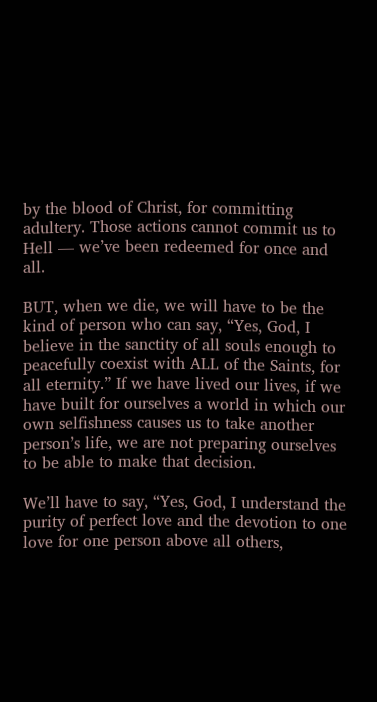by the blood of Christ, for committing adultery. Those actions cannot commit us to Hell — we’ve been redeemed for once and all.

BUT, when we die, we will have to be the kind of person who can say, “Yes, God, I believe in the sanctity of all souls enough to peacefully coexist with ALL of the Saints, for all eternity.” If we have lived our lives, if we have built for ourselves a world in which our own selfishness causes us to take another person’s life, we are not preparing ourselves to be able to make that decision.

We’ll have to say, “Yes, God, I understand the purity of perfect love and the devotion to one love for one person above all others,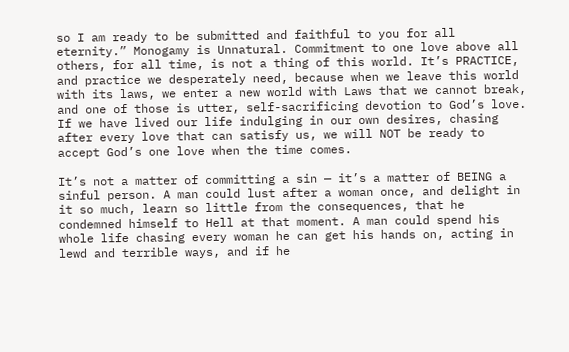so I am ready to be submitted and faithful to you for all eternity.” Monogamy is Unnatural. Commitment to one love above all others, for all time, is not a thing of this world. It’s PRACTICE, and practice we desperately need, because when we leave this world with its laws, we enter a new world with Laws that we cannot break, and one of those is utter, self-sacrificing devotion to God’s love. If we have lived our life indulging in our own desires, chasing after every love that can satisfy us, we will NOT be ready to accept God’s one love when the time comes.

It’s not a matter of committing a sin — it’s a matter of BEING a sinful person. A man could lust after a woman once, and delight in it so much, learn so little from the consequences, that he condemned himself to Hell at that moment. A man could spend his whole life chasing every woman he can get his hands on, acting in lewd and terrible ways, and if he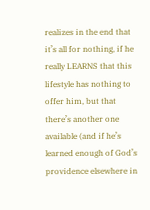realizes in the end that it’s all for nothing, if he really LEARNS that this lifestyle has nothing to offer him, but that there’s another one available (and if he’s learned enough of God’s providence elsewhere in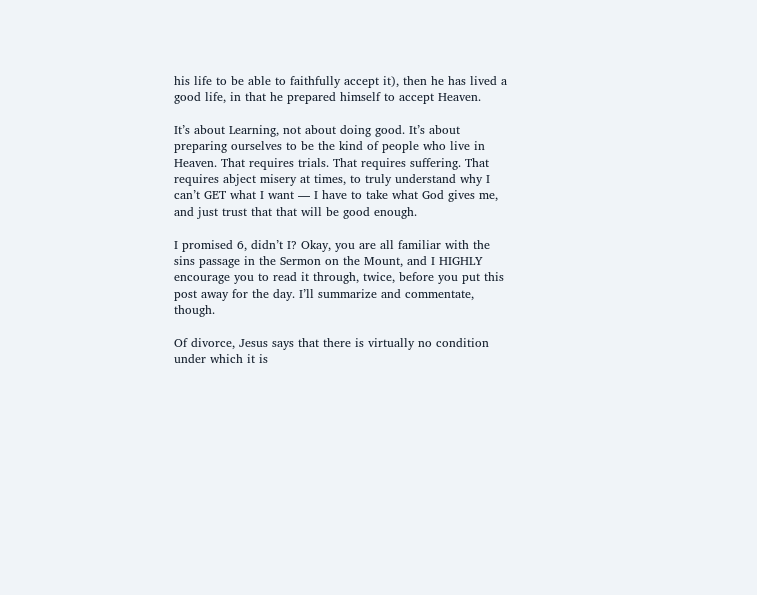his life to be able to faithfully accept it), then he has lived a good life, in that he prepared himself to accept Heaven.

It’s about Learning, not about doing good. It’s about preparing ourselves to be the kind of people who live in Heaven. That requires trials. That requires suffering. That requires abject misery at times, to truly understand why I can’t GET what I want — I have to take what God gives me, and just trust that that will be good enough.

I promised 6, didn’t I? Okay, you are all familiar with the sins passage in the Sermon on the Mount, and I HIGHLY encourage you to read it through, twice, before you put this post away for the day. I’ll summarize and commentate, though.

Of divorce, Jesus says that there is virtually no condition under which it is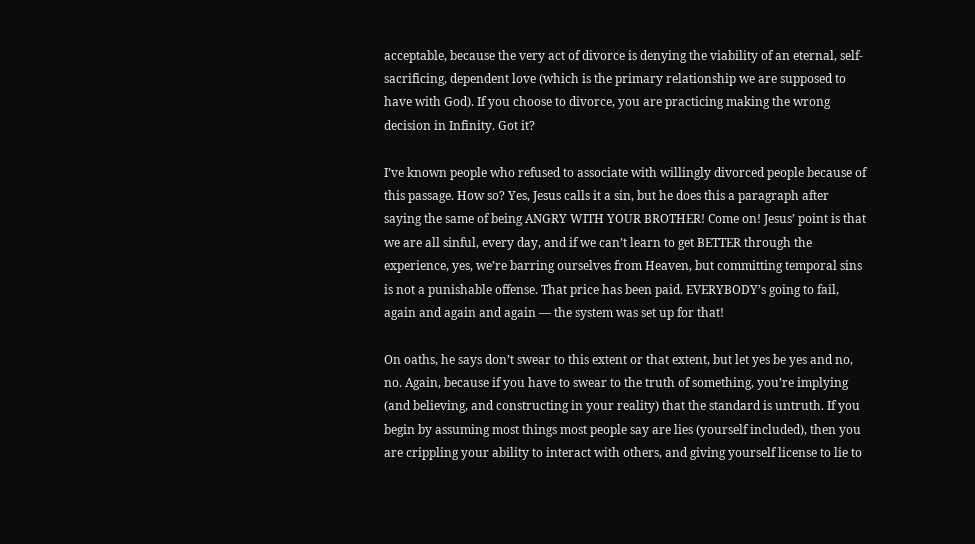acceptable, because the very act of divorce is denying the viability of an eternal, self-sacrificing, dependent love (which is the primary relationship we are supposed to have with God). If you choose to divorce, you are practicing making the wrong decision in Infinity. Got it?

I’ve known people who refused to associate with willingly divorced people because of this passage. How so? Yes, Jesus calls it a sin, but he does this a paragraph after saying the same of being ANGRY WITH YOUR BROTHER! Come on! Jesus’ point is that we are all sinful, every day, and if we can’t learn to get BETTER through the experience, yes, we’re barring ourselves from Heaven, but committing temporal sins is not a punishable offense. That price has been paid. EVERYBODY’s going to fail, again and again and again — the system was set up for that!

On oaths, he says don’t swear to this extent or that extent, but let yes be yes and no, no. Again, because if you have to swear to the truth of something, you’re implying (and believing, and constructing in your reality) that the standard is untruth. If you begin by assuming most things most people say are lies (yourself included), then you are crippling your ability to interact with others, and giving yourself license to lie to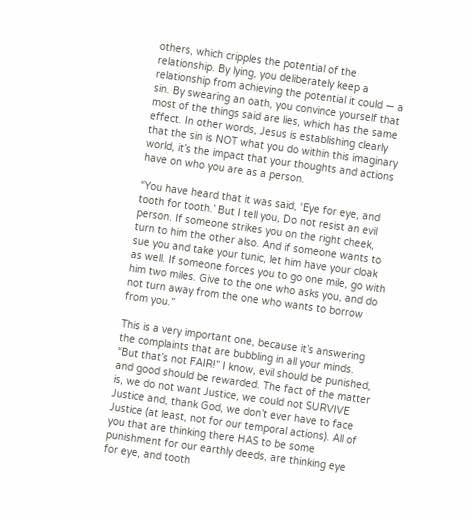others, which cripples the potential of the relationship. By lying, you deliberately keep a relationship from achieving the potential it could — a sin. By swearing an oath, you convince yourself that most of the things said are lies, which has the same effect. In other words, Jesus is establishing clearly that the sin is NOT what you do within this imaginary world, it’s the impact that your thoughts and actions have on who you are as a person.

“You have heard that it was said, ‘Eye for eye, and tooth for tooth.’ But I tell you, Do not resist an evil person. If someone strikes you on the right cheek, turn to him the other also. And if someone wants to sue you and take your tunic, let him have your cloak as well. If someone forces you to go one mile, go with him two miles. Give to the one who asks you, and do not turn away from the one who wants to borrow from you.”

This is a very important one, because it’s answering the complaints that are bubbling in all your minds. “But that’s not FAIR!” I know, evil should be punished, and good should be rewarded. The fact of the matter is, we do not want Justice, we could not SURVIVE Justice and, thank God, we don’t ever have to face Justice (at least, not for our temporal actions). All of you that are thinking there HAS to be some punishment for our earthly deeds, are thinking eye for eye, and tooth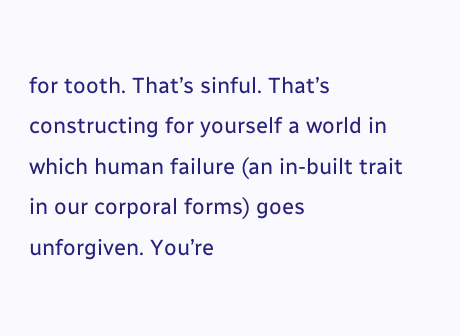for tooth. That’s sinful. That’s constructing for yourself a world in which human failure (an in-built trait in our corporal forms) goes unforgiven. You’re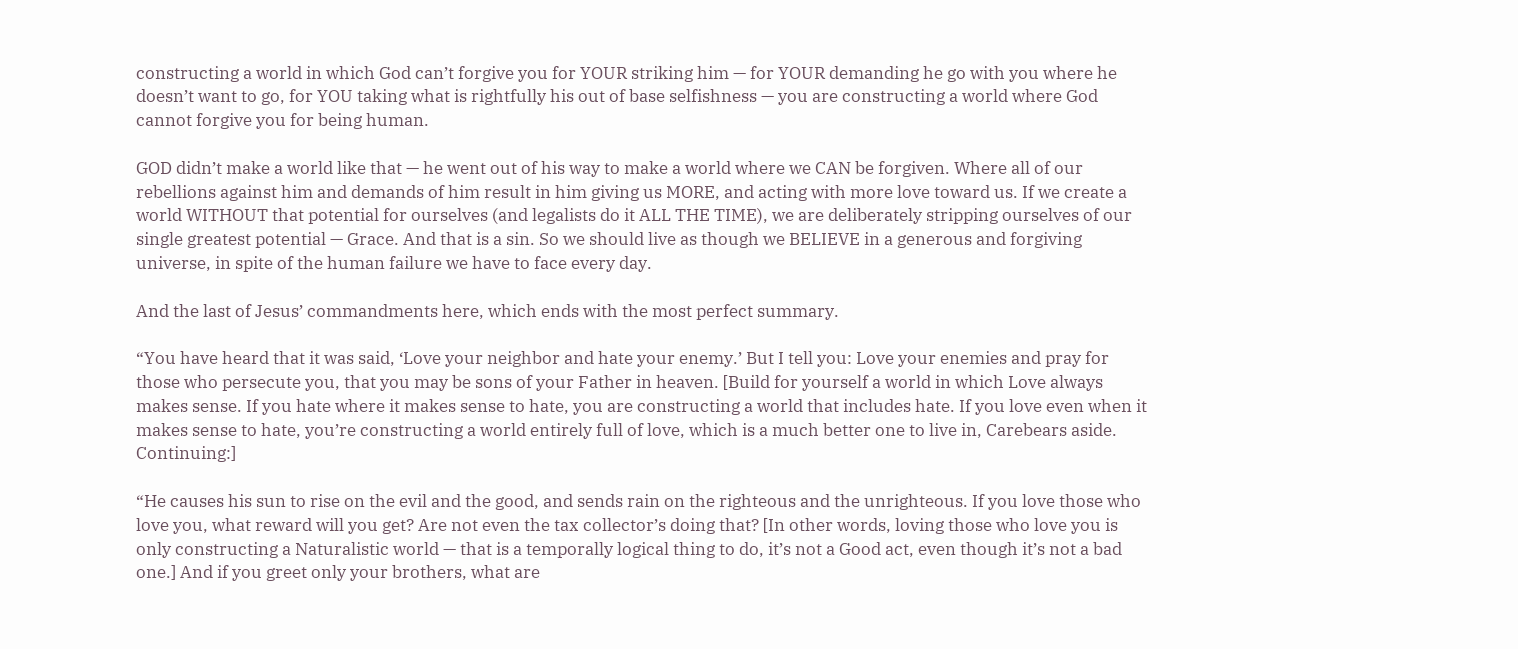constructing a world in which God can’t forgive you for YOUR striking him — for YOUR demanding he go with you where he doesn’t want to go, for YOU taking what is rightfully his out of base selfishness — you are constructing a world where God cannot forgive you for being human.

GOD didn’t make a world like that — he went out of his way to make a world where we CAN be forgiven. Where all of our rebellions against him and demands of him result in him giving us MORE, and acting with more love toward us. If we create a world WITHOUT that potential for ourselves (and legalists do it ALL THE TIME), we are deliberately stripping ourselves of our single greatest potential — Grace. And that is a sin. So we should live as though we BELIEVE in a generous and forgiving universe, in spite of the human failure we have to face every day.

And the last of Jesus’ commandments here, which ends with the most perfect summary.

“You have heard that it was said, ‘Love your neighbor and hate your enemy.’ But I tell you: Love your enemies and pray for those who persecute you, that you may be sons of your Father in heaven. [Build for yourself a world in which Love always makes sense. If you hate where it makes sense to hate, you are constructing a world that includes hate. If you love even when it makes sense to hate, you’re constructing a world entirely full of love, which is a much better one to live in, Carebears aside. Continuing:]

“He causes his sun to rise on the evil and the good, and sends rain on the righteous and the unrighteous. If you love those who love you, what reward will you get? Are not even the tax collector’s doing that? [In other words, loving those who love you is only constructing a Naturalistic world — that is a temporally logical thing to do, it’s not a Good act, even though it’s not a bad one.] And if you greet only your brothers, what are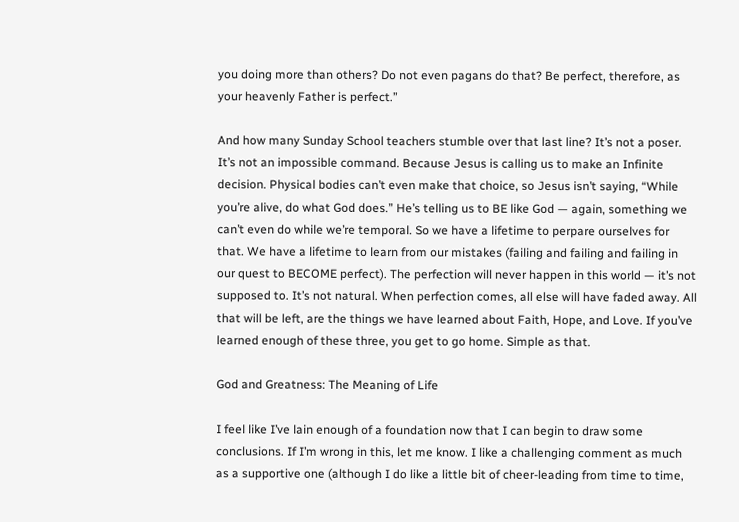you doing more than others? Do not even pagans do that? Be perfect, therefore, as your heavenly Father is perfect.”

And how many Sunday School teachers stumble over that last line? It’s not a poser. It’s not an impossible command. Because Jesus is calling us to make an Infinite decision. Physical bodies can’t even make that choice, so Jesus isn’t saying, “While you’re alive, do what God does.” He’s telling us to BE like God — again, something we can’t even do while we’re temporal. So we have a lifetime to perpare ourselves for that. We have a lifetime to learn from our mistakes (failing and failing and failing in our quest to BECOME perfect). The perfection will never happen in this world — it’s not supposed to. It’s not natural. When perfection comes, all else will have faded away. All that will be left, are the things we have learned about Faith, Hope, and Love. If you’ve learned enough of these three, you get to go home. Simple as that.

God and Greatness: The Meaning of Life

I feel like I’ve lain enough of a foundation now that I can begin to draw some conclusions. If I’m wrong in this, let me know. I like a challenging comment as much as a supportive one (although I do like a little bit of cheer-leading from time to time,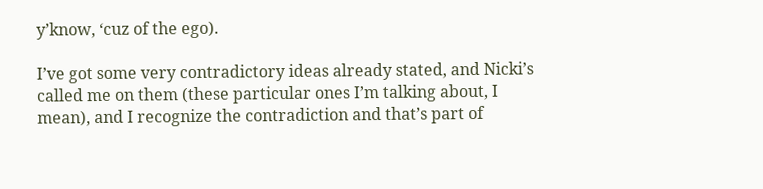y’know, ‘cuz of the ego).

I’ve got some very contradictory ideas already stated, and Nicki’s called me on them (these particular ones I’m talking about, I mean), and I recognize the contradiction and that’s part of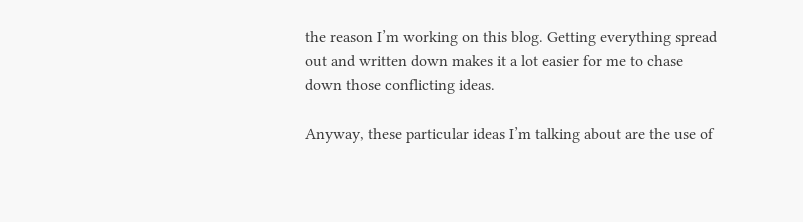the reason I’m working on this blog. Getting everything spread out and written down makes it a lot easier for me to chase down those conflicting ideas.

Anyway, these particular ideas I’m talking about are the use of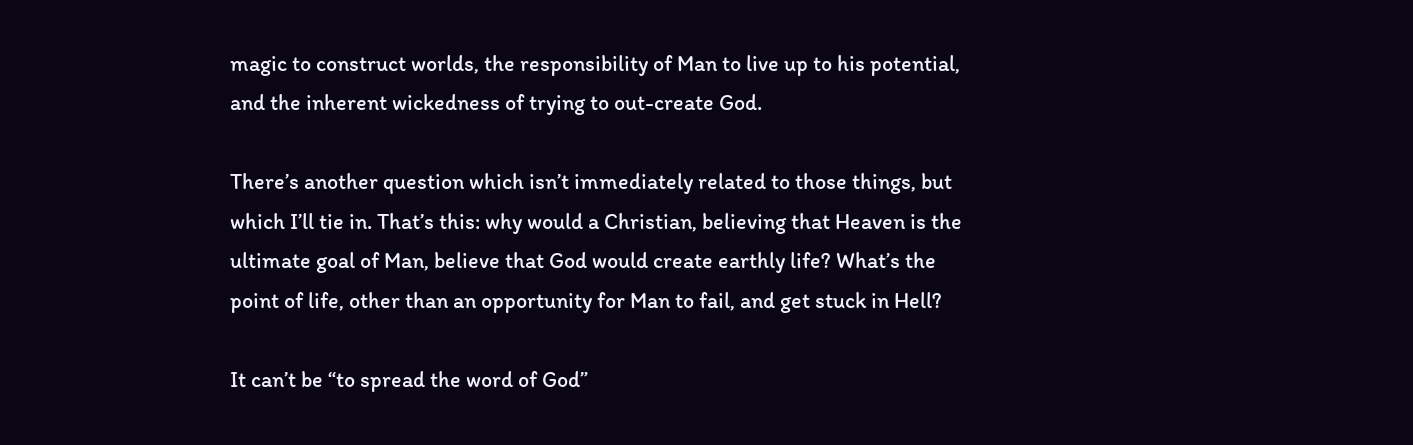magic to construct worlds, the responsibility of Man to live up to his potential, and the inherent wickedness of trying to out-create God.

There’s another question which isn’t immediately related to those things, but which I’ll tie in. That’s this: why would a Christian, believing that Heaven is the ultimate goal of Man, believe that God would create earthly life? What’s the point of life, other than an opportunity for Man to fail, and get stuck in Hell?

It can’t be “to spread the word of God”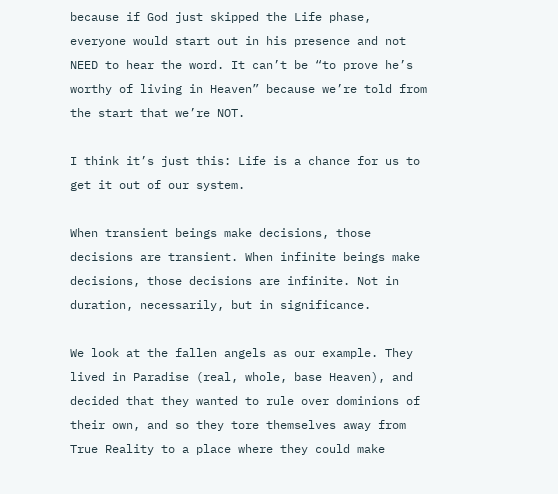because if God just skipped the Life phase, everyone would start out in his presence and not NEED to hear the word. It can’t be “to prove he’s worthy of living in Heaven” because we’re told from the start that we’re NOT.

I think it’s just this: Life is a chance for us to get it out of our system.

When transient beings make decisions, those decisions are transient. When infinite beings make decisions, those decisions are infinite. Not in duration, necessarily, but in significance.

We look at the fallen angels as our example. They lived in Paradise (real, whole, base Heaven), and decided that they wanted to rule over dominions of their own, and so they tore themselves away from True Reality to a place where they could make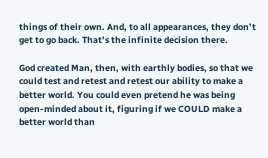things of their own. And, to all appearances, they don’t get to go back. That’s the infinite decision there.

God created Man, then, with earthly bodies, so that we could test and retest and retest our ability to make a better world. You could even pretend he was being open-minded about it, figuring if we COULD make a better world than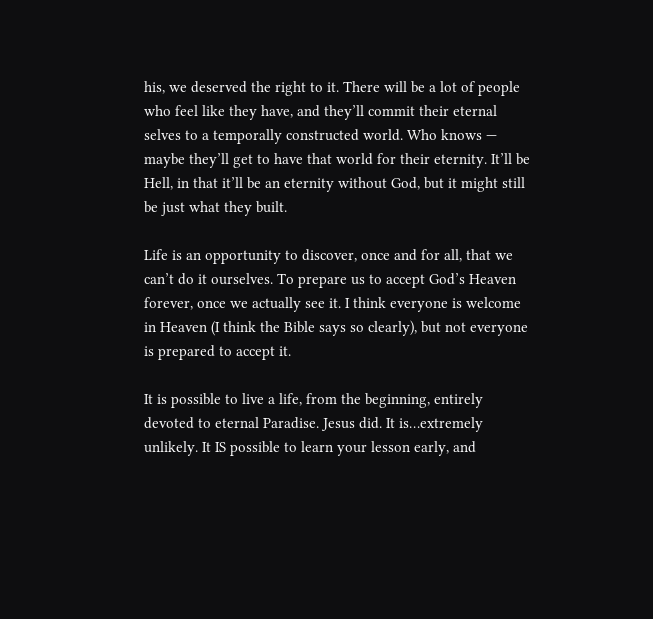his, we deserved the right to it. There will be a lot of people who feel like they have, and they’ll commit their eternal selves to a temporally constructed world. Who knows — maybe they’ll get to have that world for their eternity. It’ll be Hell, in that it’ll be an eternity without God, but it might still be just what they built.

Life is an opportunity to discover, once and for all, that we can’t do it ourselves. To prepare us to accept God’s Heaven forever, once we actually see it. I think everyone is welcome in Heaven (I think the Bible says so clearly), but not everyone is prepared to accept it.

It is possible to live a life, from the beginning, entirely devoted to eternal Paradise. Jesus did. It is…extremely unlikely. It IS possible to learn your lesson early, and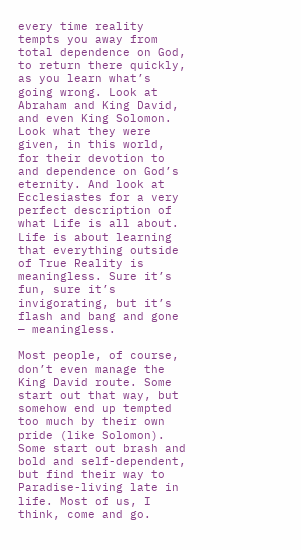every time reality tempts you away from total dependence on God, to return there quickly, as you learn what’s going wrong. Look at Abraham and King David, and even King Solomon. Look what they were given, in this world, for their devotion to and dependence on God’s eternity. And look at Ecclesiastes for a very perfect description of what Life is all about. Life is about learning that everything outside of True Reality is meaningless. Sure it’s fun, sure it’s invigorating, but it’s flash and bang and gone — meaningless.

Most people, of course, don’t even manage the King David route. Some start out that way, but somehow end up tempted too much by their own pride (like Solomon). Some start out brash and bold and self-dependent, but find their way to Paradise-living late in life. Most of us, I think, come and go.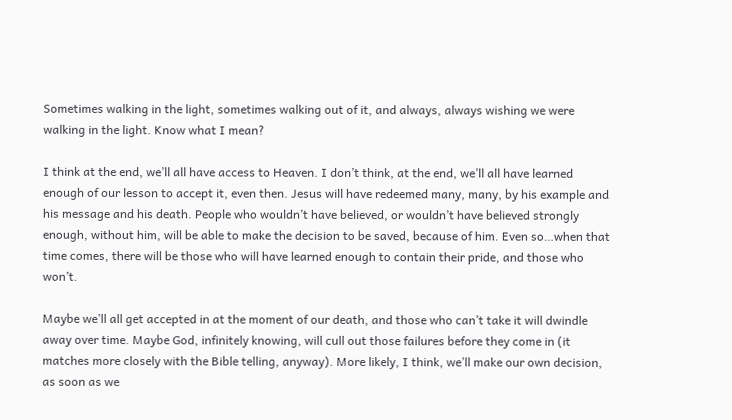Sometimes walking in the light, sometimes walking out of it, and always, always wishing we were walking in the light. Know what I mean?

I think at the end, we’ll all have access to Heaven. I don’t think, at the end, we’ll all have learned enough of our lesson to accept it, even then. Jesus will have redeemed many, many, by his example and his message and his death. People who wouldn’t have believed, or wouldn’t have believed strongly enough, without him, will be able to make the decision to be saved, because of him. Even so…when that time comes, there will be those who will have learned enough to contain their pride, and those who won’t.

Maybe we’ll all get accepted in at the moment of our death, and those who can’t take it will dwindle away over time. Maybe God, infinitely knowing, will cull out those failures before they come in (it matches more closely with the Bible telling, anyway). More likely, I think, we’ll make our own decision, as soon as we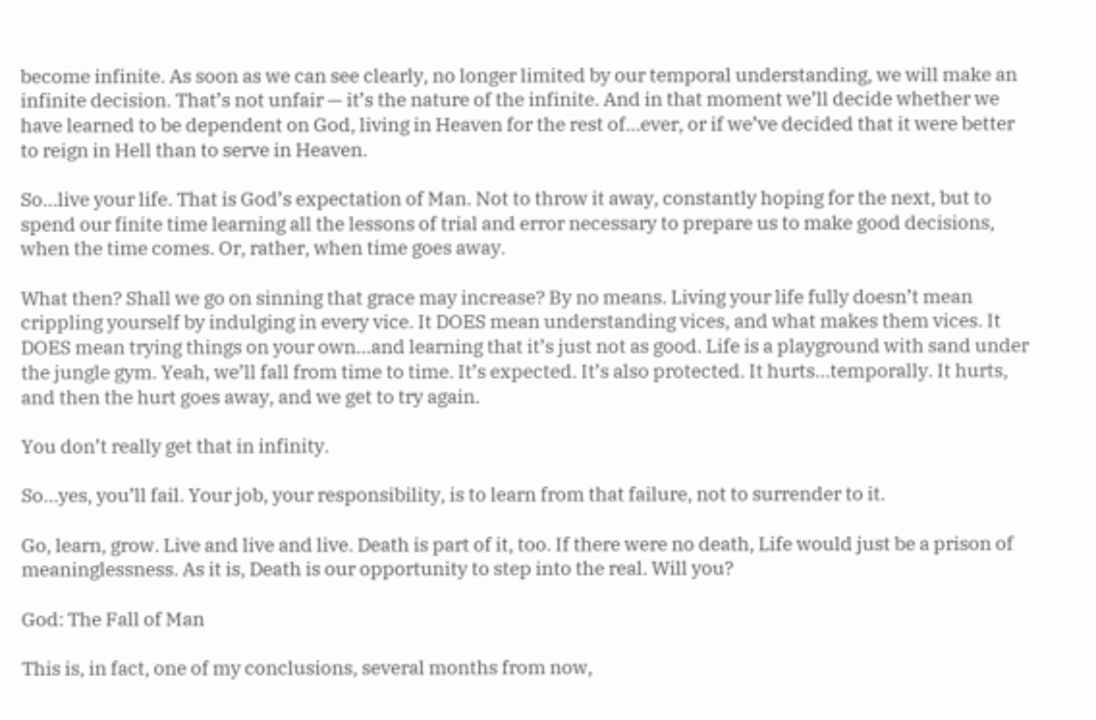become infinite. As soon as we can see clearly, no longer limited by our temporal understanding, we will make an infinite decision. That’s not unfair — it’s the nature of the infinite. And in that moment we’ll decide whether we have learned to be dependent on God, living in Heaven for the rest of…ever, or if we’ve decided that it were better to reign in Hell than to serve in Heaven.

So…live your life. That is God’s expectation of Man. Not to throw it away, constantly hoping for the next, but to spend our finite time learning all the lessons of trial and error necessary to prepare us to make good decisions, when the time comes. Or, rather, when time goes away.

What then? Shall we go on sinning that grace may increase? By no means. Living your life fully doesn’t mean crippling yourself by indulging in every vice. It DOES mean understanding vices, and what makes them vices. It DOES mean trying things on your own…and learning that it’s just not as good. Life is a playground with sand under the jungle gym. Yeah, we’ll fall from time to time. It’s expected. It’s also protected. It hurts…temporally. It hurts, and then the hurt goes away, and we get to try again.

You don’t really get that in infinity.

So…yes, you’ll fail. Your job, your responsibility, is to learn from that failure, not to surrender to it.

Go, learn, grow. Live and live and live. Death is part of it, too. If there were no death, Life would just be a prison of meaninglessness. As it is, Death is our opportunity to step into the real. Will you?

God: The Fall of Man

This is, in fact, one of my conclusions, several months from now,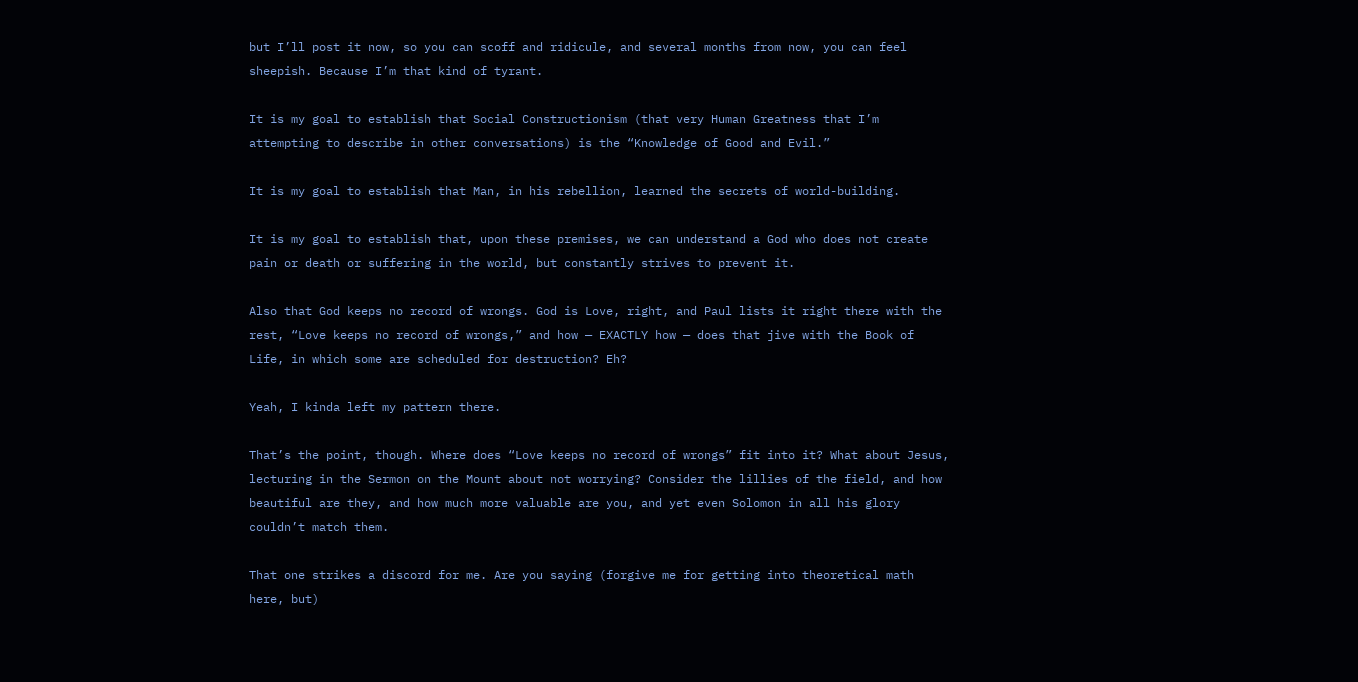but I’ll post it now, so you can scoff and ridicule, and several months from now, you can feel sheepish. Because I’m that kind of tyrant.

It is my goal to establish that Social Constructionism (that very Human Greatness that I’m attempting to describe in other conversations) is the “Knowledge of Good and Evil.”

It is my goal to establish that Man, in his rebellion, learned the secrets of world-building.

It is my goal to establish that, upon these premises, we can understand a God who does not create pain or death or suffering in the world, but constantly strives to prevent it.

Also that God keeps no record of wrongs. God is Love, right, and Paul lists it right there with the rest, “Love keeps no record of wrongs,” and how — EXACTLY how — does that jive with the Book of Life, in which some are scheduled for destruction? Eh?

Yeah, I kinda left my pattern there.

That’s the point, though. Where does “Love keeps no record of wrongs” fit into it? What about Jesus, lecturing in the Sermon on the Mount about not worrying? Consider the lillies of the field, and how beautiful are they, and how much more valuable are you, and yet even Solomon in all his glory couldn’t match them.

That one strikes a discord for me. Are you saying (forgive me for getting into theoretical math here, but)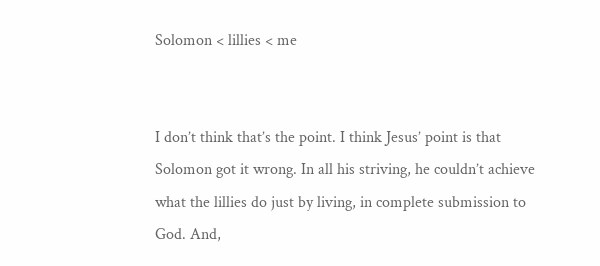Solomon < lillies < me


I don’t think that’s the point. I think Jesus’ point is that Solomon got it wrong. In all his striving, he couldn’t achieve what the lillies do just by living, in complete submission to God. And,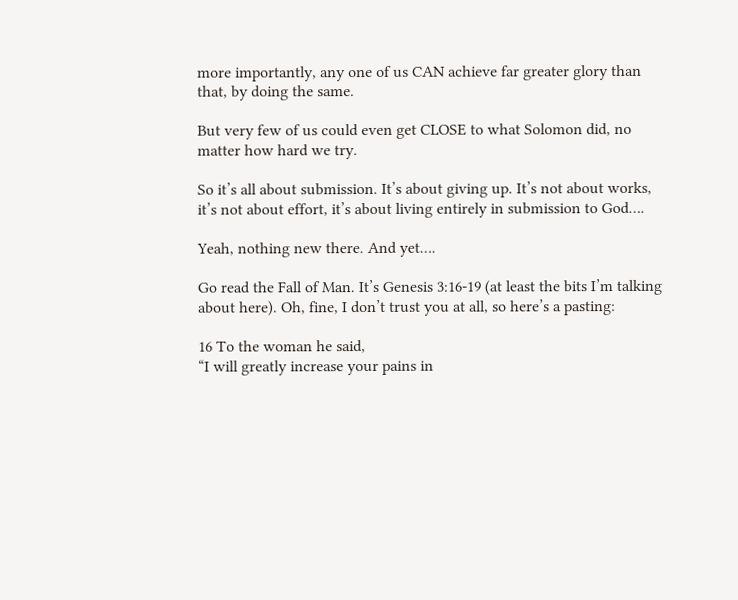more importantly, any one of us CAN achieve far greater glory than that, by doing the same.

But very few of us could even get CLOSE to what Solomon did, no matter how hard we try.

So it’s all about submission. It’s about giving up. It’s not about works, it’s not about effort, it’s about living entirely in submission to God….

Yeah, nothing new there. And yet….

Go read the Fall of Man. It’s Genesis 3:16-19 (at least the bits I’m talking about here). Oh, fine, I don’t trust you at all, so here’s a pasting:

16 To the woman he said,
“I will greatly increase your pains in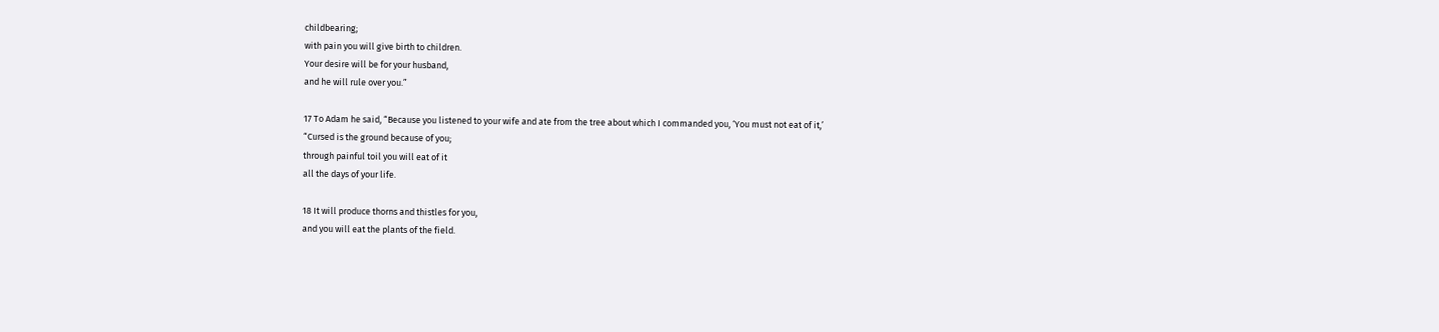childbearing;
with pain you will give birth to children.
Your desire will be for your husband,
and he will rule over you.”

17 To Adam he said, “Because you listened to your wife and ate from the tree about which I commanded you, ‘You must not eat of it,’
“Cursed is the ground because of you;
through painful toil you will eat of it
all the days of your life.

18 It will produce thorns and thistles for you,
and you will eat the plants of the field.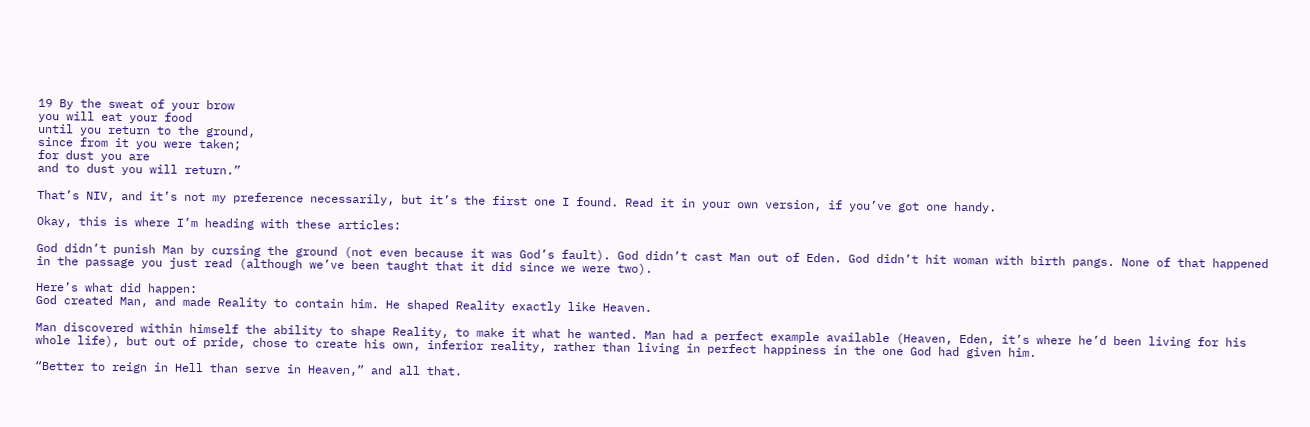19 By the sweat of your brow
you will eat your food
until you return to the ground,
since from it you were taken;
for dust you are
and to dust you will return.”

That’s NIV, and it’s not my preference necessarily, but it’s the first one I found. Read it in your own version, if you’ve got one handy.

Okay, this is where I’m heading with these articles:

God didn’t punish Man by cursing the ground (not even because it was God’s fault). God didn’t cast Man out of Eden. God didn’t hit woman with birth pangs. None of that happened in the passage you just read (although we’ve been taught that it did since we were two).

Here’s what did happen:
God created Man, and made Reality to contain him. He shaped Reality exactly like Heaven.

Man discovered within himself the ability to shape Reality, to make it what he wanted. Man had a perfect example available (Heaven, Eden, it’s where he’d been living for his whole life), but out of pride, chose to create his own, inferior reality, rather than living in perfect happiness in the one God had given him.

“Better to reign in Hell than serve in Heaven,” and all that.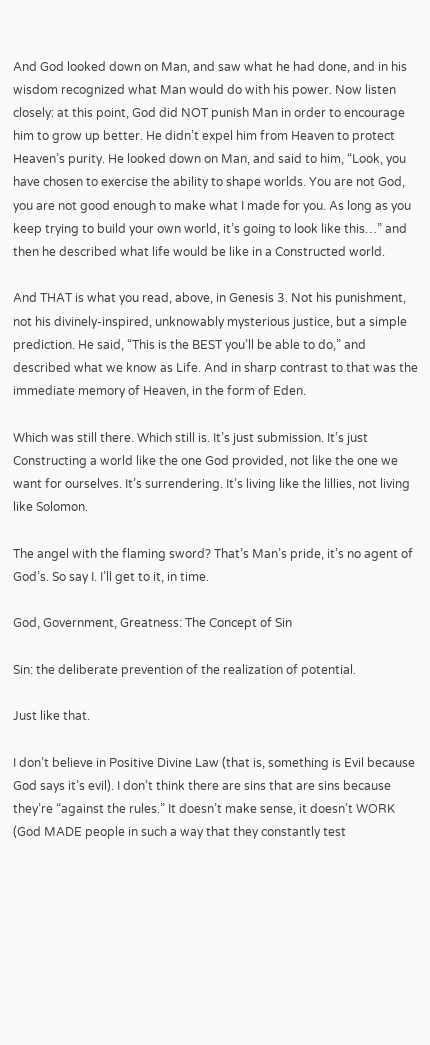And God looked down on Man, and saw what he had done, and in his wisdom recognized what Man would do with his power. Now listen closely: at this point, God did NOT punish Man in order to encourage him to grow up better. He didn’t expel him from Heaven to protect Heaven’s purity. He looked down on Man, and said to him, “Look, you have chosen to exercise the ability to shape worlds. You are not God, you are not good enough to make what I made for you. As long as you keep trying to build your own world, it’s going to look like this…” and then he described what life would be like in a Constructed world.

And THAT is what you read, above, in Genesis 3. Not his punishment, not his divinely-inspired, unknowably mysterious justice, but a simple prediction. He said, “This is the BEST you’ll be able to do,” and described what we know as Life. And in sharp contrast to that was the immediate memory of Heaven, in the form of Eden.

Which was still there. Which still is. It’s just submission. It’s just Constructing a world like the one God provided, not like the one we want for ourselves. It’s surrendering. It’s living like the lillies, not living like Solomon.

The angel with the flaming sword? That’s Man’s pride, it’s no agent of God’s. So say I. I’ll get to it, in time.

God, Government, Greatness: The Concept of Sin

Sin: the deliberate prevention of the realization of potential.

Just like that.

I don’t believe in Positive Divine Law (that is, something is Evil because God says it’s evil). I don’t think there are sins that are sins because they’re “against the rules.” It doesn’t make sense, it doesn’t WORK (God MADE people in such a way that they constantly test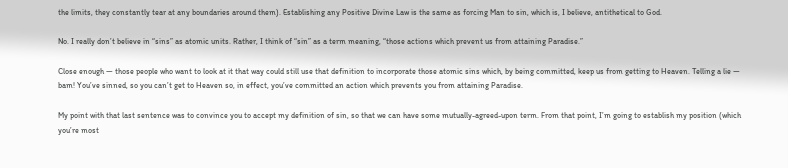the limits, they constantly tear at any boundaries around them). Establishing any Positive Divine Law is the same as forcing Man to sin, which is, I believe, antithetical to God.

No. I really don’t believe in “sins” as atomic units. Rather, I think of “sin” as a term meaning, “those actions which prevent us from attaining Paradise.”

Close enough — those people who want to look at it that way could still use that definition to incorporate those atomic sins which, by being committed, keep us from getting to Heaven. Telling a lie — bam! You’ve sinned, so you can’t get to Heaven so, in effect, you’ve committed an action which prevents you from attaining Paradise.

My point with that last sentence was to convince you to accept my definition of sin, so that we can have some mutually-agreed-upon term. From that point, I’m going to establish my position (which you’re most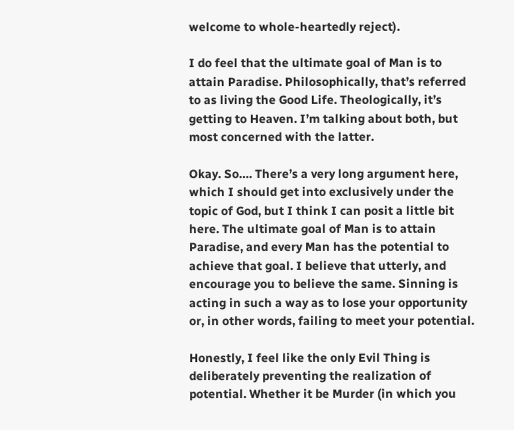welcome to whole-heartedly reject).

I do feel that the ultimate goal of Man is to attain Paradise. Philosophically, that’s referred to as living the Good Life. Theologically, it’s getting to Heaven. I’m talking about both, but most concerned with the latter.

Okay. So…. There’s a very long argument here, which I should get into exclusively under the topic of God, but I think I can posit a little bit here. The ultimate goal of Man is to attain Paradise, and every Man has the potential to achieve that goal. I believe that utterly, and encourage you to believe the same. Sinning is acting in such a way as to lose your opportunity or, in other words, failing to meet your potential.

Honestly, I feel like the only Evil Thing is deliberately preventing the realization of potential. Whether it be Murder (in which you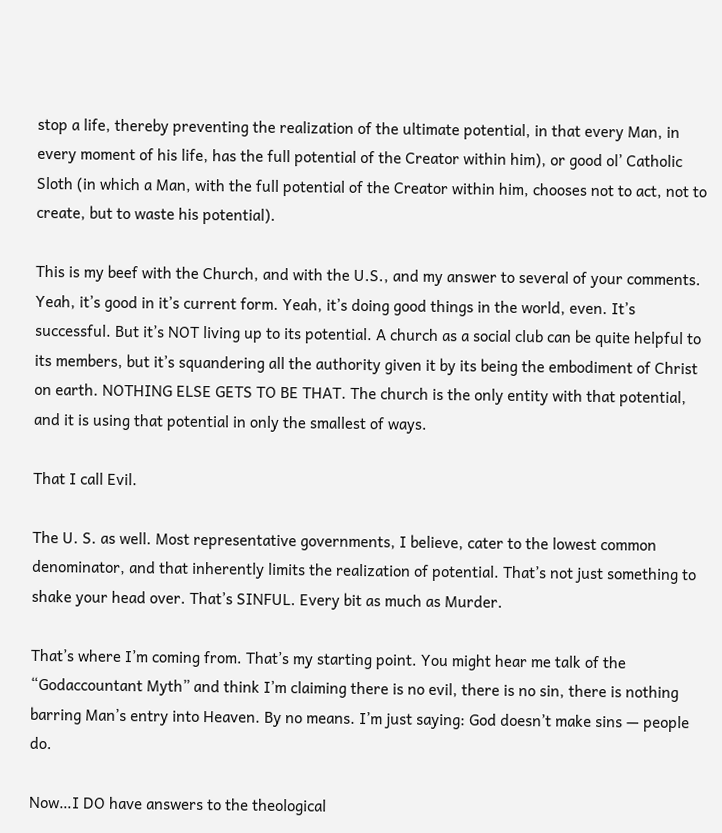stop a life, thereby preventing the realization of the ultimate potential, in that every Man, in every moment of his life, has the full potential of the Creator within him), or good ol’ Catholic Sloth (in which a Man, with the full potential of the Creator within him, chooses not to act, not to create, but to waste his potential).

This is my beef with the Church, and with the U.S., and my answer to several of your comments. Yeah, it’s good in it’s current form. Yeah, it’s doing good things in the world, even. It’s successful. But it’s NOT living up to its potential. A church as a social club can be quite helpful to its members, but it’s squandering all the authority given it by its being the embodiment of Christ on earth. NOTHING ELSE GETS TO BE THAT. The church is the only entity with that potential, and it is using that potential in only the smallest of ways.

That I call Evil.

The U. S. as well. Most representative governments, I believe, cater to the lowest common denominator, and that inherently limits the realization of potential. That’s not just something to shake your head over. That’s SINFUL. Every bit as much as Murder.

That’s where I’m coming from. That’s my starting point. You might hear me talk of the “Godaccountant Myth” and think I’m claiming there is no evil, there is no sin, there is nothing barring Man’s entry into Heaven. By no means. I’m just saying: God doesn’t make sins — people do.

Now…I DO have answers to the theological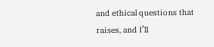and ethical questions that raises, and I’ll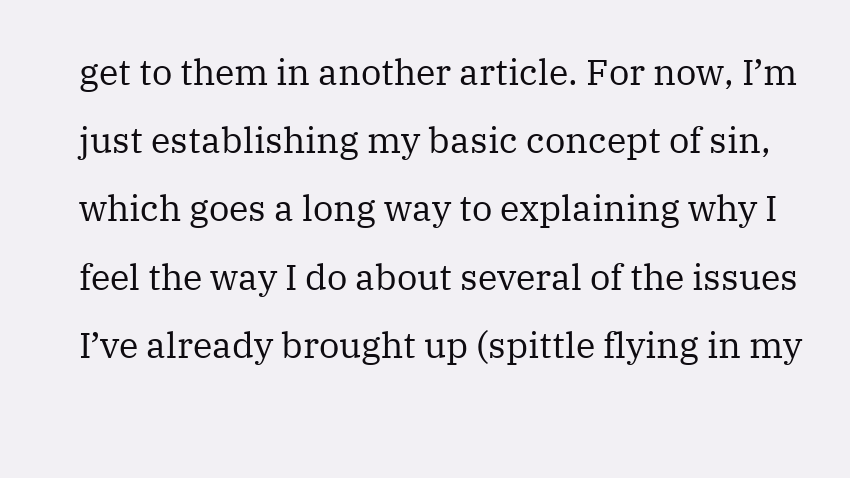get to them in another article. For now, I’m just establishing my basic concept of sin, which goes a long way to explaining why I feel the way I do about several of the issues I’ve already brought up (spittle flying in my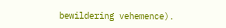bewildering vehemence).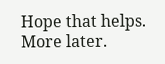Hope that helps. More later.